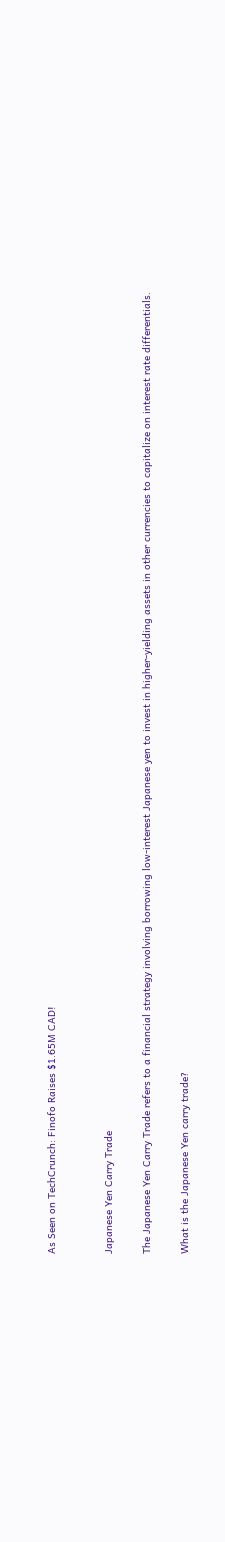As Seen on TechCrunch: Finofo Raises $1.65M CAD!


Japanese Yen Carry Trade

The Japanese Yen Carry Trade refers to a financial strategy involving borrowing low-interest Japanese yen to invest in higher-yielding assets in other currencies to capitalize on interest rate differentials.

What is the Japanese Yen carry trade?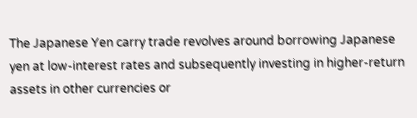The Japanese Yen carry trade revolves around borrowing Japanese yen at low-interest rates and subsequently investing in higher-return assets in other currencies or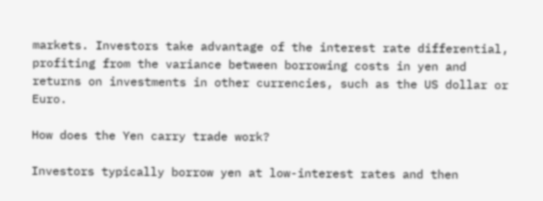markets. Investors take advantage of the interest rate differential, profiting from the variance between borrowing costs in yen and returns on investments in other currencies, such as the US dollar or Euro.

How does the Yen carry trade work?

Investors typically borrow yen at low-interest rates and then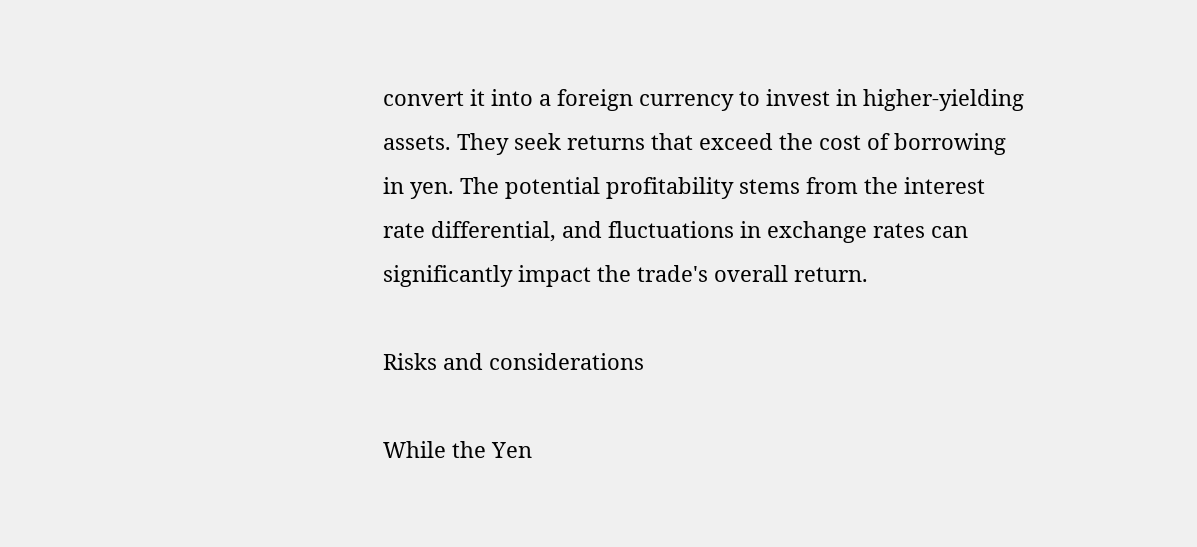convert it into a foreign currency to invest in higher-yielding assets. They seek returns that exceed the cost of borrowing in yen. The potential profitability stems from the interest rate differential, and fluctuations in exchange rates can significantly impact the trade's overall return.

Risks and considerations

While the Yen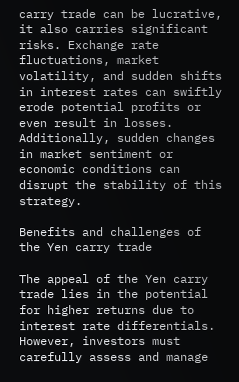carry trade can be lucrative, it also carries significant risks. Exchange rate fluctuations, market volatility, and sudden shifts in interest rates can swiftly erode potential profits or even result in losses. Additionally, sudden changes in market sentiment or economic conditions can disrupt the stability of this strategy.

Benefits and challenges of the Yen carry trade

The appeal of the Yen carry trade lies in the potential for higher returns due to interest rate differentials. However, investors must carefully assess and manage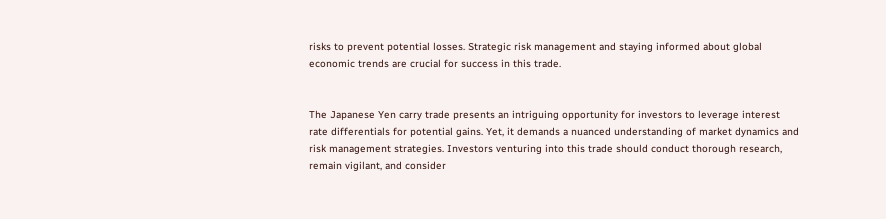risks to prevent potential losses. Strategic risk management and staying informed about global economic trends are crucial for success in this trade.


The Japanese Yen carry trade presents an intriguing opportunity for investors to leverage interest rate differentials for potential gains. Yet, it demands a nuanced understanding of market dynamics and risk management strategies. Investors venturing into this trade should conduct thorough research, remain vigilant, and consider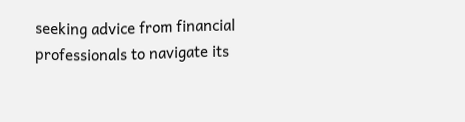seeking advice from financial professionals to navigate its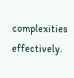complexities effectively.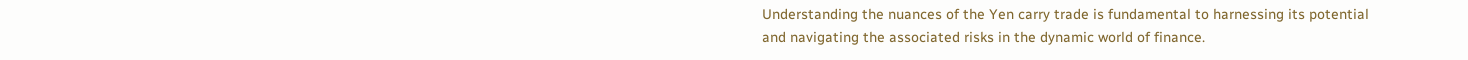Understanding the nuances of the Yen carry trade is fundamental to harnessing its potential and navigating the associated risks in the dynamic world of finance.